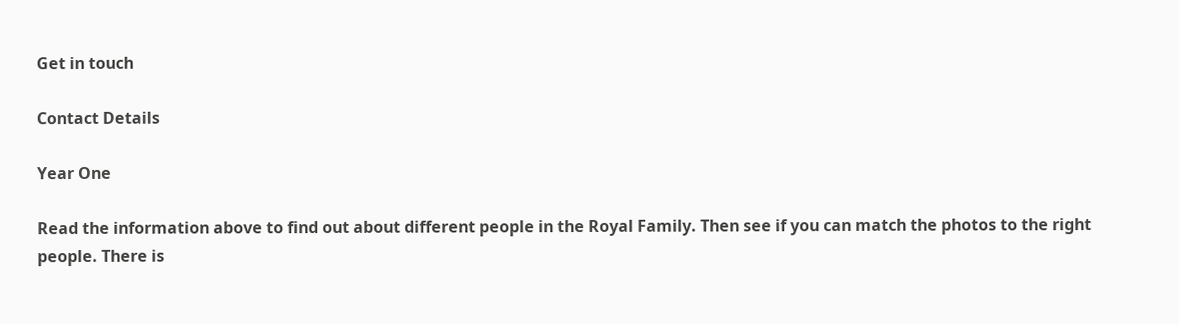Get in touch

Contact Details

Year One

Read the information above to find out about different people in the Royal Family. Then see if you can match the photos to the right people. There is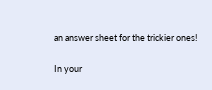an answer sheet for the trickier ones!

In your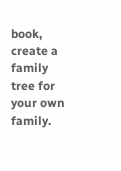book,  create a family tree for your own family.